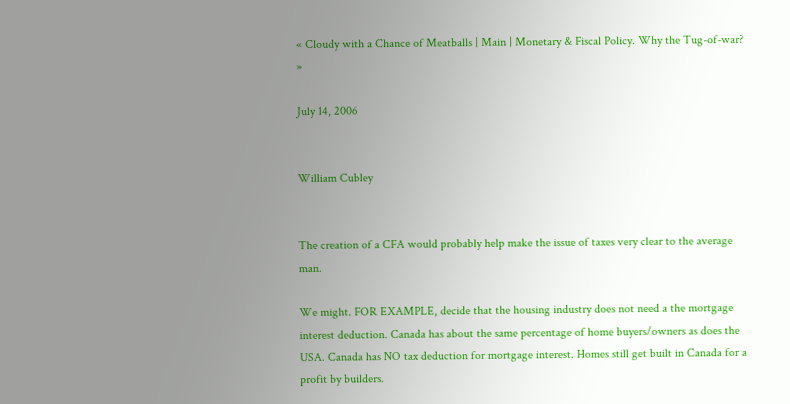« Cloudy with a Chance of Meatballs | Main | Monetary & Fiscal Policy. Why the Tug-of-war? »

July 14, 2006


William Cubley


The creation of a CFA would probably help make the issue of taxes very clear to the average man.

We might. FOR EXAMPLE, decide that the housing industry does not need a the mortgage interest deduction. Canada has about the same percentage of home buyers/owners as does the USA. Canada has NO tax deduction for mortgage interest. Homes still get built in Canada for a profit by builders.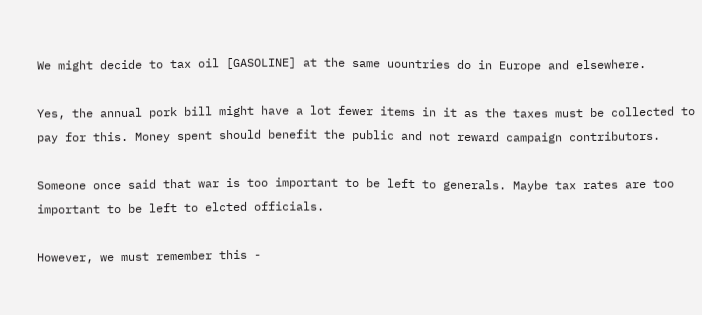We might decide to tax oil [GASOLINE] at the same uountries do in Europe and elsewhere.

Yes, the annual pork bill might have a lot fewer items in it as the taxes must be collected to pay for this. Money spent should benefit the public and not reward campaign contributors.

Someone once said that war is too important to be left to generals. Maybe tax rates are too important to be left to elcted officials.

However, we must remember this -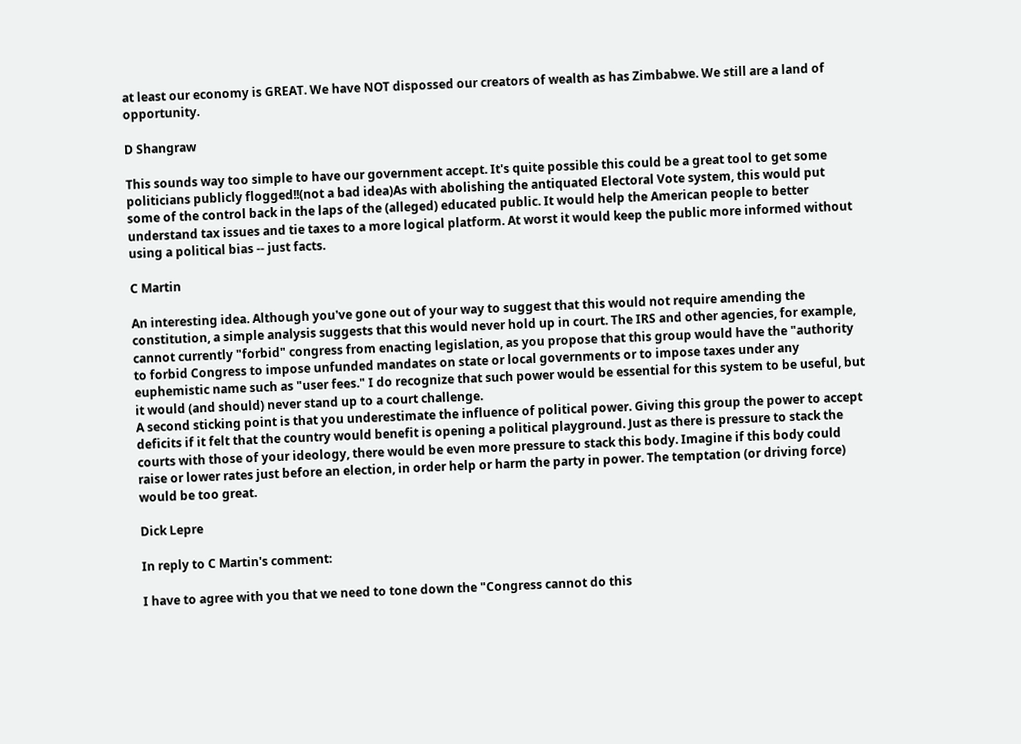at least our economy is GREAT. We have NOT dispossed our creators of wealth as has Zimbabwe. We still are a land of opportunity.

D Shangraw

This sounds way too simple to have our government accept. It's quite possible this could be a great tool to get some politicians publicly flogged!!(not a bad idea)As with abolishing the antiquated Electoral Vote system, this would put some of the control back in the laps of the (alleged) educated public. It would help the American people to better understand tax issues and tie taxes to a more logical platform. At worst it would keep the public more informed without using a political bias -- just facts.

C Martin

An interesting idea. Although you've gone out of your way to suggest that this would not require amending the constitution, a simple analysis suggests that this would never hold up in court. The IRS and other agencies, for example, cannot currently "forbid" congress from enacting legislation, as you propose that this group would have the "authority to forbid Congress to impose unfunded mandates on state or local governments or to impose taxes under any euphemistic name such as "user fees." I do recognize that such power would be essential for this system to be useful, but it would (and should) never stand up to a court challenge.
A second sticking point is that you underestimate the influence of political power. Giving this group the power to accept deficits if it felt that the country would benefit is opening a political playground. Just as there is pressure to stack the courts with those of your ideology, there would be even more pressure to stack this body. Imagine if this body could raise or lower rates just before an election, in order help or harm the party in power. The temptation (or driving force) would be too great.

Dick Lepre

In reply to C Martin's comment:

I have to agree with you that we need to tone down the "Congress cannot do this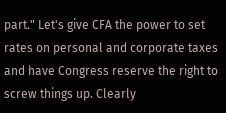part." Let's give CFA the power to set rates on personal and corporate taxes and have Congress reserve the right to screw things up. Clearly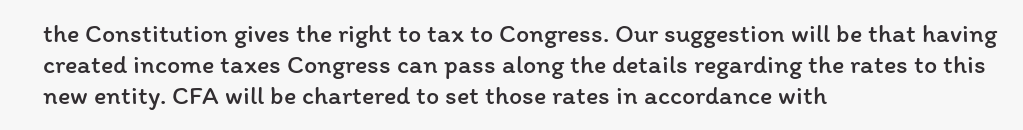the Constitution gives the right to tax to Congress. Our suggestion will be that having created income taxes Congress can pass along the details regarding the rates to this new entity. CFA will be chartered to set those rates in accordance with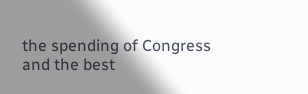the spending of Congress and the best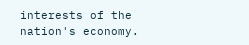interests of the nation's economy.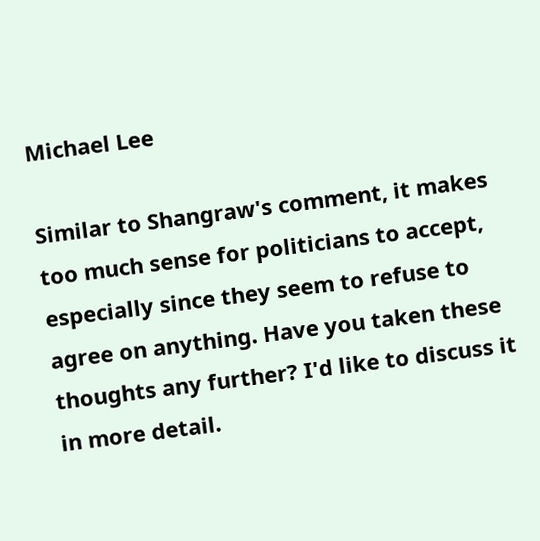Michael Lee

Similar to Shangraw's comment, it makes too much sense for politicians to accept, especially since they seem to refuse to agree on anything. Have you taken these thoughts any further? I'd like to discuss it in more detail.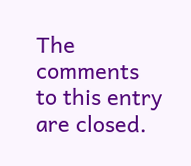The comments to this entry are closed.